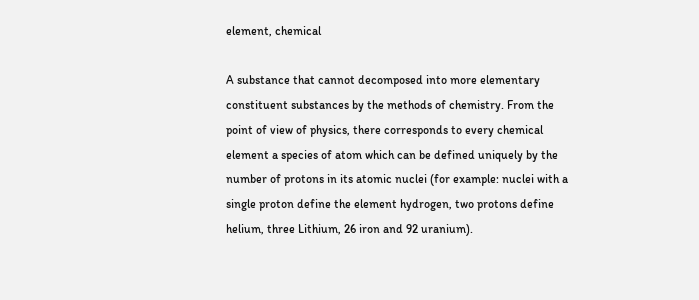element, chemical

A substance that cannot decomposed into more elementary constituent substances by the methods of chemistry. From the point of view of physics, there corresponds to every chemical element a species of atom which can be defined uniquely by the number of protons in its atomic nuclei (for example: nuclei with a single proton define the element hydrogen, two protons define helium, three Lithium, 26 iron and 92 uranium).